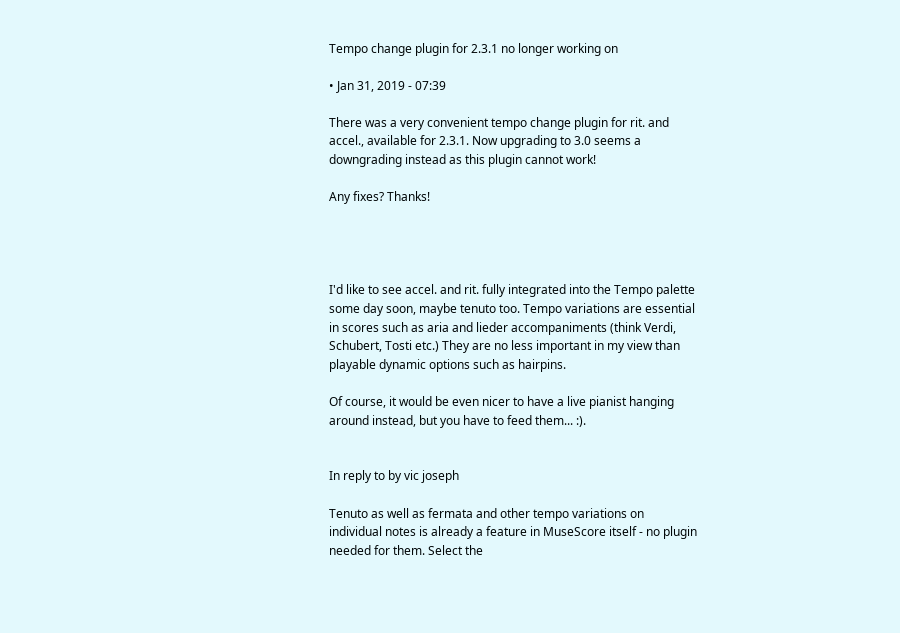Tempo change plugin for 2.3.1 no longer working on

• Jan 31, 2019 - 07:39

There was a very convenient tempo change plugin for rit. and accel., available for 2.3.1. Now upgrading to 3.0 seems a downgrading instead as this plugin cannot work!

Any fixes? Thanks!




I'd like to see accel. and rit. fully integrated into the Tempo palette some day soon, maybe tenuto too. Tempo variations are essential in scores such as aria and lieder accompaniments (think Verdi, Schubert, Tosti etc.) They are no less important in my view than playable dynamic options such as hairpins.

Of course, it would be even nicer to have a live pianist hanging around instead, but you have to feed them... :).


In reply to by vic joseph

Tenuto as well as fermata and other tempo variations on individual notes is already a feature in MuseScore itself - no plugin needed for them. Select the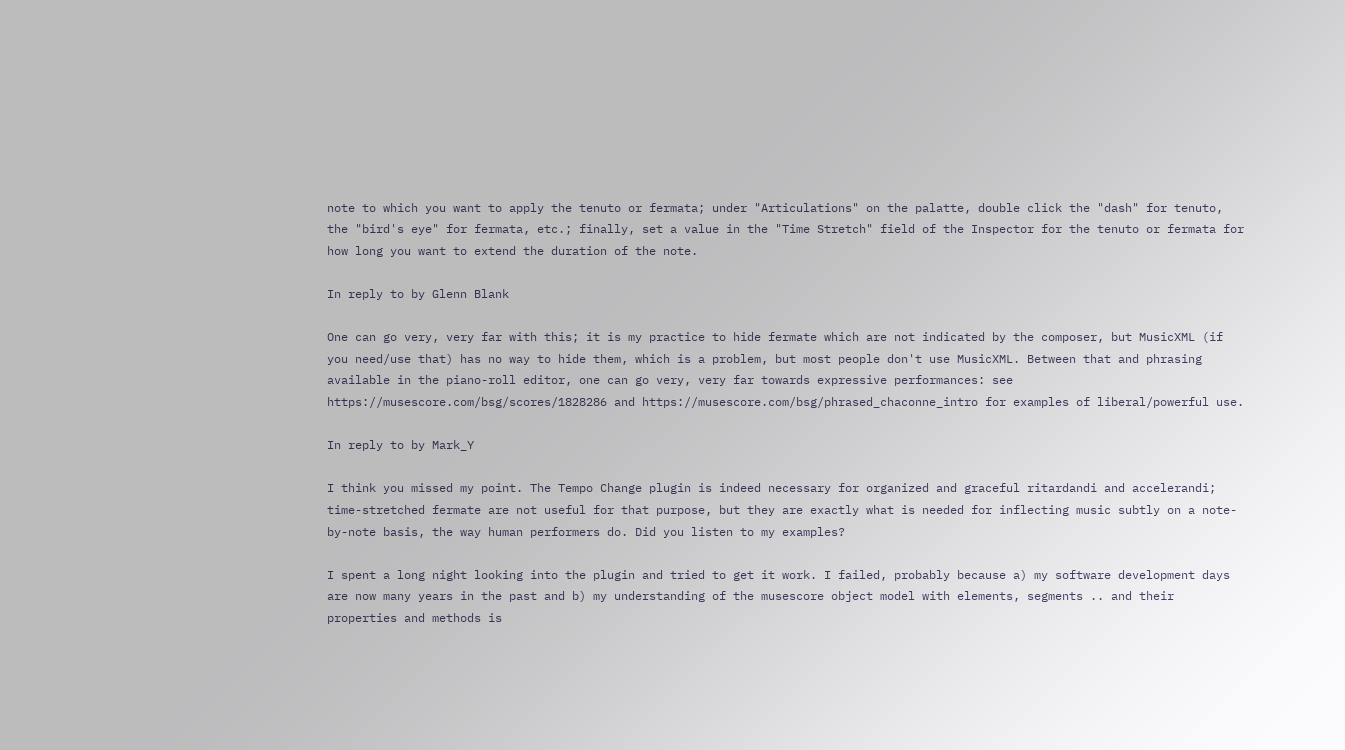note to which you want to apply the tenuto or fermata; under "Articulations" on the palatte, double click the "dash" for tenuto, the "bird's eye" for fermata, etc.; finally, set a value in the "Time Stretch" field of the Inspector for the tenuto or fermata for how long you want to extend the duration of the note.

In reply to by Glenn Blank

One can go very, very far with this; it is my practice to hide fermate which are not indicated by the composer, but MusicXML (if you need/use that) has no way to hide them, which is a problem, but most people don't use MusicXML. Between that and phrasing available in the piano-roll editor, one can go very, very far towards expressive performances: see https://musescore.com/bsg/scores/1828286 and https://musescore.com/bsg/phrased_chaconne_intro for examples of liberal/powerful use.

In reply to by Mark_Y

I think you missed my point. The Tempo Change plugin is indeed necessary for organized and graceful ritardandi and accelerandi; time-stretched fermate are not useful for that purpose, but they are exactly what is needed for inflecting music subtly on a note-by-note basis, the way human performers do. Did you listen to my examples?

I spent a long night looking into the plugin and tried to get it work. I failed, probably because a) my software development days are now many years in the past and b) my understanding of the musescore object model with elements, segments .. and their properties and methods is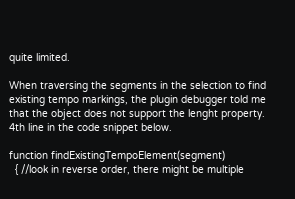quite limited.

When traversing the segments in the selection to find existing tempo markings, the plugin debugger told me that the object does not support the lenght property. 4th line in the code snippet below.

function findExistingTempoElement(segment)
  { //look in reverse order, there might be multiple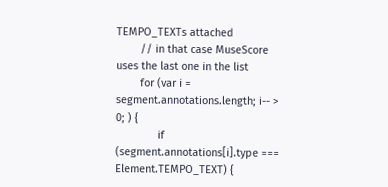TEMPO_TEXTs attached
        // in that case MuseScore uses the last one in the list
        for (var i = segment.annotations.length; i-- > 0; ) {
              if (segment.annotations[i].type === Element.TEMPO_TEXT) {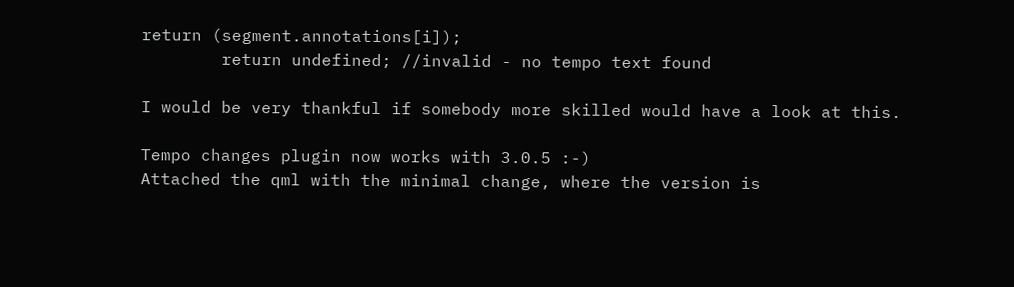return (segment.annotations[i]);
        return undefined; //invalid - no tempo text found

I would be very thankful if somebody more skilled would have a look at this.

Tempo changes plugin now works with 3.0.5 :-)
Attached the qml with the minimal change, where the version is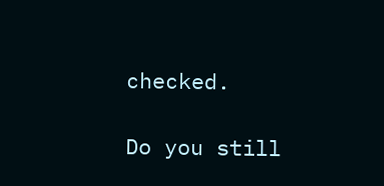checked.

Do you still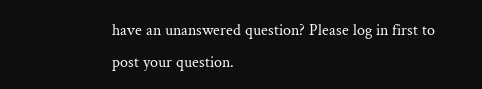have an unanswered question? Please log in first to post your question.